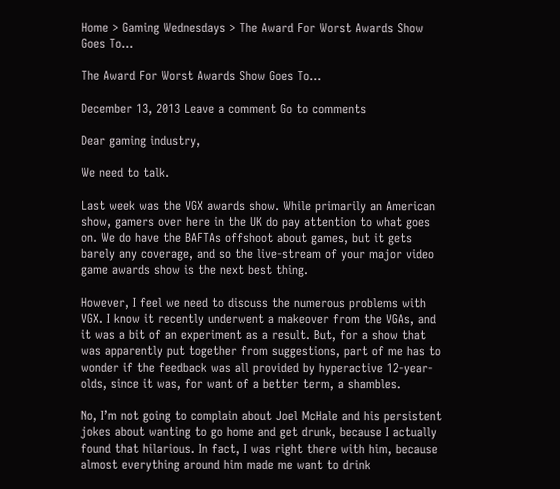Home > Gaming Wednesdays > The Award For Worst Awards Show Goes To…

The Award For Worst Awards Show Goes To…

December 13, 2013 Leave a comment Go to comments

Dear gaming industry,

We need to talk.

Last week was the VGX awards show. While primarily an American show, gamers over here in the UK do pay attention to what goes on. We do have the BAFTAs offshoot about games, but it gets barely any coverage, and so the live-stream of your major video game awards show is the next best thing.

However, I feel we need to discuss the numerous problems with VGX. I know it recently underwent a makeover from the VGAs, and it was a bit of an experiment as a result. But, for a show that was apparently put together from suggestions, part of me has to wonder if the feedback was all provided by hyperactive 12-year-olds, since it was, for want of a better term, a shambles.

No, I’m not going to complain about Joel McHale and his persistent jokes about wanting to go home and get drunk, because I actually found that hilarious. In fact, I was right there with him, because almost everything around him made me want to drink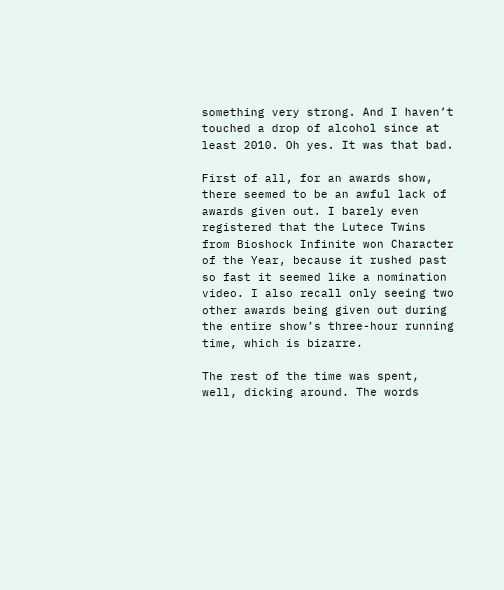something very strong. And I haven’t touched a drop of alcohol since at least 2010. Oh yes. It was that bad.

First of all, for an awards show, there seemed to be an awful lack of awards given out. I barely even registered that the Lutece Twins from Bioshock Infinite won Character of the Year, because it rushed past so fast it seemed like a nomination video. I also recall only seeing two other awards being given out during the entire show’s three-hour running time, which is bizarre.

The rest of the time was spent, well, dicking around. The words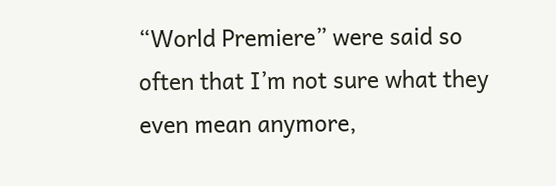“World Premiere” were said so often that I’m not sure what they even mean anymore,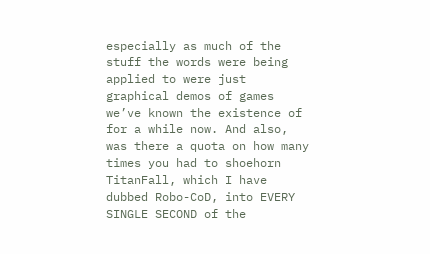especially as much of the stuff the words were being applied to were just graphical demos of games we’ve known the existence of for a while now. And also, was there a quota on how many times you had to shoehorn TitanFall, which I have dubbed Robo-CoD, into EVERY SINGLE SECOND of the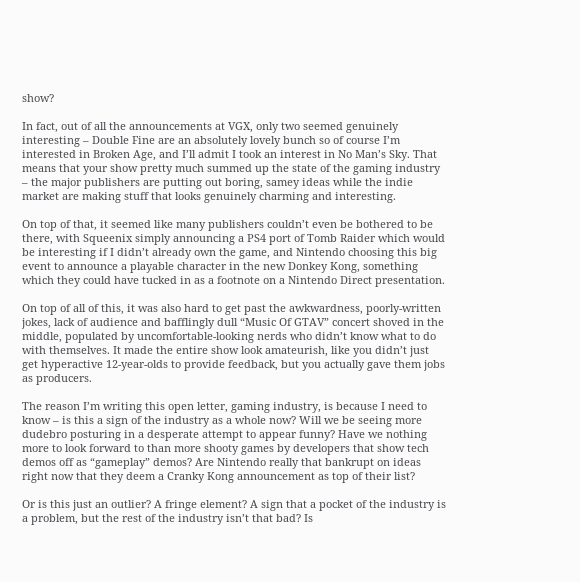show?

In fact, out of all the announcements at VGX, only two seemed genuinely interesting – Double Fine are an absolutely lovely bunch so of course I’m interested in Broken Age, and I’ll admit I took an interest in No Man’s Sky. That means that your show pretty much summed up the state of the gaming industry – the major publishers are putting out boring, samey ideas while the indie market are making stuff that looks genuinely charming and interesting.

On top of that, it seemed like many publishers couldn’t even be bothered to be there, with Squeenix simply announcing a PS4 port of Tomb Raider which would be interesting if I didn’t already own the game, and Nintendo choosing this big event to announce a playable character in the new Donkey Kong, something which they could have tucked in as a footnote on a Nintendo Direct presentation.

On top of all of this, it was also hard to get past the awkwardness, poorly-written jokes, lack of audience and bafflingly dull “Music Of GTAV” concert shoved in the middle, populated by uncomfortable-looking nerds who didn’t know what to do with themselves. It made the entire show look amateurish, like you didn’t just get hyperactive 12-year-olds to provide feedback, but you actually gave them jobs as producers.

The reason I’m writing this open letter, gaming industry, is because I need to know – is this a sign of the industry as a whole now? Will we be seeing more dudebro posturing in a desperate attempt to appear funny? Have we nothing more to look forward to than more shooty games by developers that show tech demos off as “gameplay” demos? Are Nintendo really that bankrupt on ideas right now that they deem a Cranky Kong announcement as top of their list?

Or is this just an outlier? A fringe element? A sign that a pocket of the industry is a problem, but the rest of the industry isn’t that bad? Is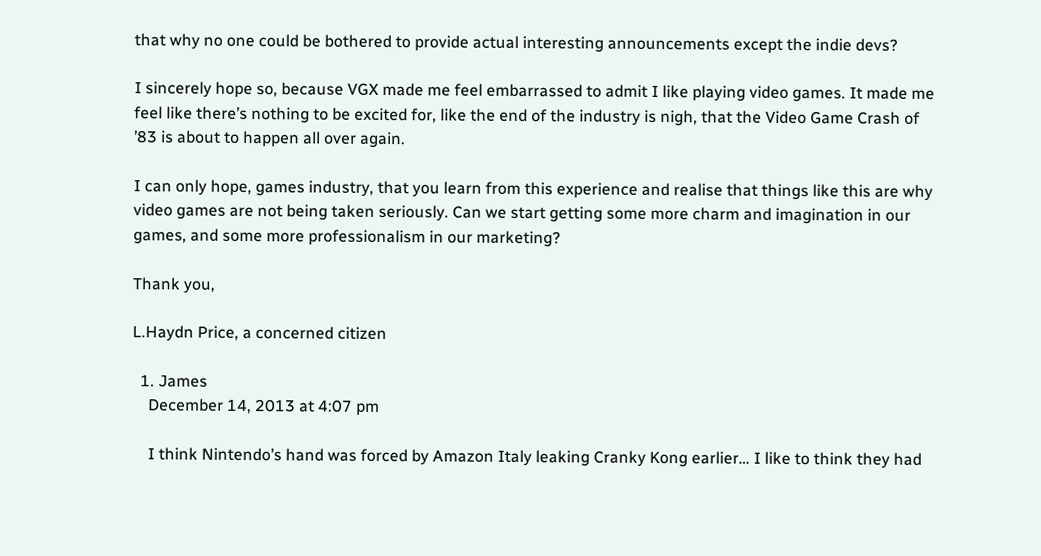that why no one could be bothered to provide actual interesting announcements except the indie devs?

I sincerely hope so, because VGX made me feel embarrassed to admit I like playing video games. It made me feel like there’s nothing to be excited for, like the end of the industry is nigh, that the Video Game Crash of ’83 is about to happen all over again.

I can only hope, games industry, that you learn from this experience and realise that things like this are why video games are not being taken seriously. Can we start getting some more charm and imagination in our games, and some more professionalism in our marketing?

Thank you,

L.Haydn Price, a concerned citizen

  1. James
    December 14, 2013 at 4:07 pm

    I think Nintendo’s hand was forced by Amazon Italy leaking Cranky Kong earlier… I like to think they had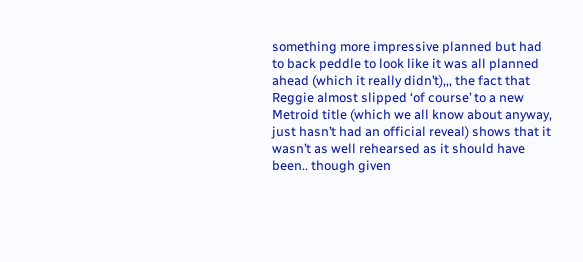something more impressive planned but had to back peddle to look like it was all planned ahead (which it really didn’t),,, the fact that Reggie almost slipped ‘of course’ to a new Metroid title (which we all know about anyway, just hasn’t had an official reveal) shows that it wasn’t as well rehearsed as it should have been.. though given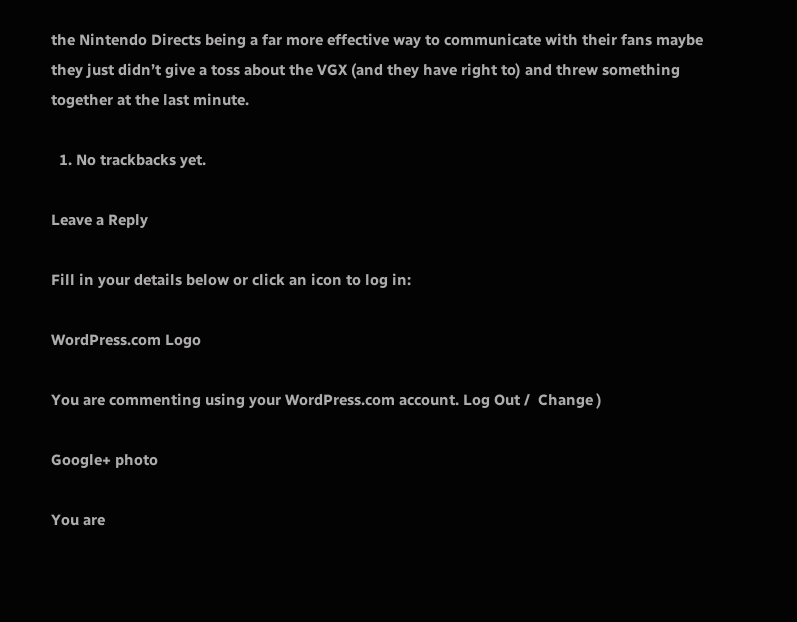the Nintendo Directs being a far more effective way to communicate with their fans maybe they just didn’t give a toss about the VGX (and they have right to) and threw something together at the last minute.

  1. No trackbacks yet.

Leave a Reply

Fill in your details below or click an icon to log in:

WordPress.com Logo

You are commenting using your WordPress.com account. Log Out /  Change )

Google+ photo

You are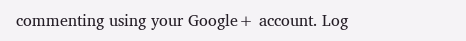commenting using your Google+ account. Log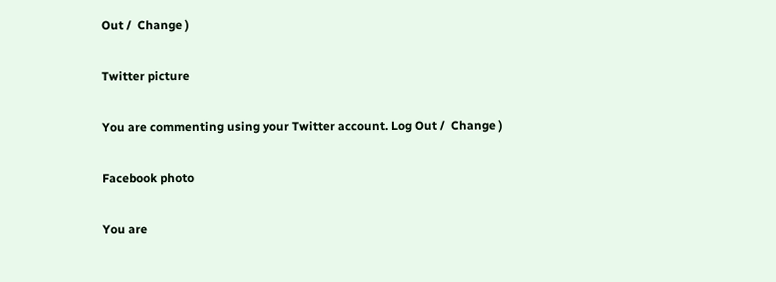Out /  Change )

Twitter picture

You are commenting using your Twitter account. Log Out /  Change )

Facebook photo

You are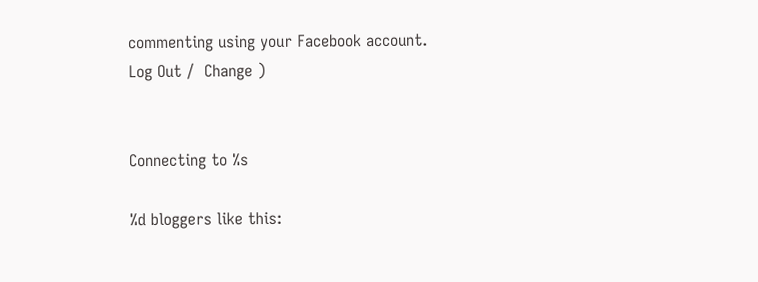commenting using your Facebook account. Log Out /  Change )


Connecting to %s

%d bloggers like this: